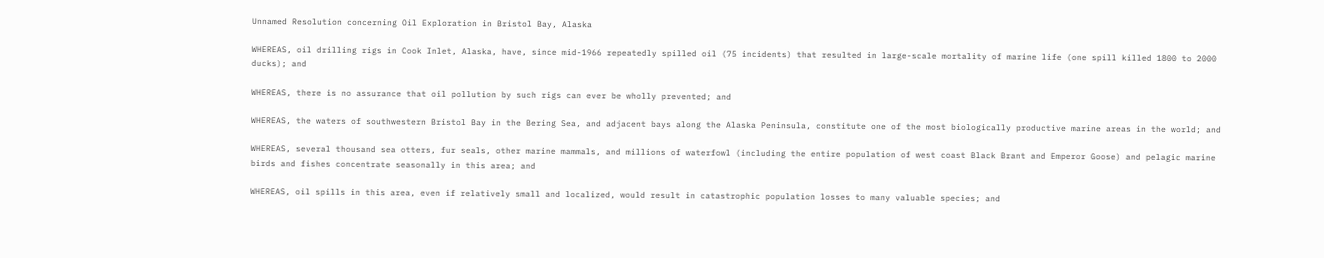Unnamed Resolution concerning Oil Exploration in Bristol Bay, Alaska

WHEREAS, oil drilling rigs in Cook Inlet, Alaska, have, since mid-1966 repeatedly spilled oil (75 incidents) that resulted in large-scale mortality of marine life (one spill killed 1800 to 2000 ducks); and

WHEREAS, there is no assurance that oil pollution by such rigs can ever be wholly prevented; and

WHEREAS, the waters of southwestern Bristol Bay in the Bering Sea, and adjacent bays along the Alaska Peninsula, constitute one of the most biologically productive marine areas in the world; and

WHEREAS, several thousand sea otters, fur seals, other marine mammals, and millions of waterfowl (including the entire population of west coast Black Brant and Emperor Goose) and pelagic marine birds and fishes concentrate seasonally in this area; and

WHEREAS, oil spills in this area, even if relatively small and localized, would result in catastrophic population losses to many valuable species; and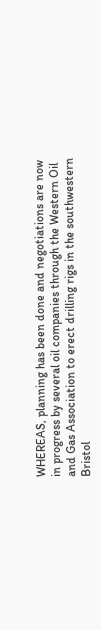WHEREAS, planning has been done and negotiations are now in progress by several oil companies through the Western Oil and Gas Association to erect drilling rigs in the southwestern Bristol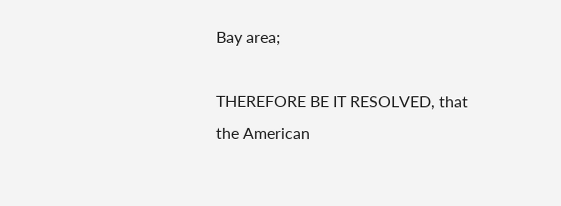Bay area;

THEREFORE BE IT RESOLVED, that the American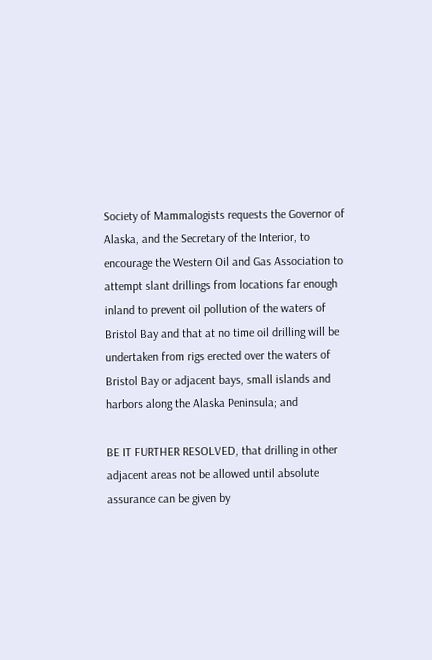Society of Mammalogists requests the Governor of Alaska, and the Secretary of the Interior, to encourage the Western Oil and Gas Association to attempt slant drillings from locations far enough inland to prevent oil pollution of the waters of Bristol Bay and that at no time oil drilling will be undertaken from rigs erected over the waters of Bristol Bay or adjacent bays, small islands and harbors along the Alaska Peninsula; and

BE IT FURTHER RESOLVED, that drilling in other adjacent areas not be allowed until absolute assurance can be given by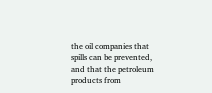the oil companies that spills can be prevented, and that the petroleum products from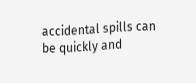accidental spills can be quickly and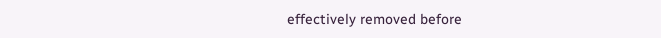effectively removed before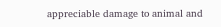appreciable damage to animal and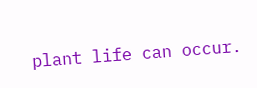plant life can occur.